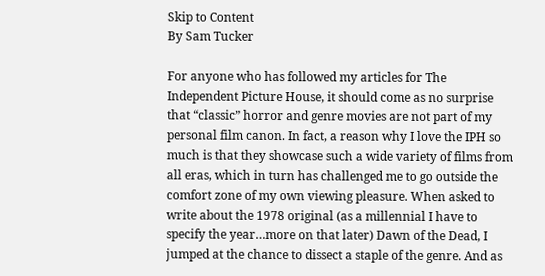Skip to Content
By Sam Tucker

For anyone who has followed my articles for The Independent Picture House, it should come as no surprise that “classic” horror and genre movies are not part of my personal film canon. In fact, a reason why I love the IPH so much is that they showcase such a wide variety of films from all eras, which in turn has challenged me to go outside the comfort zone of my own viewing pleasure. When asked to write about the 1978 original (as a millennial I have to specify the year…more on that later) Dawn of the Dead, I jumped at the chance to dissect a staple of the genre. And as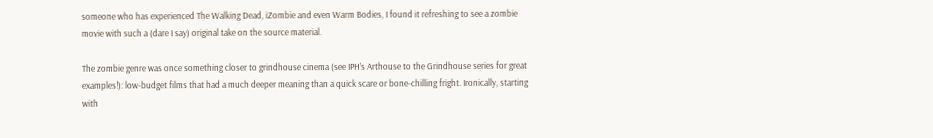someone who has experienced The Walking Dead, iZombie and even Warm Bodies, I found it refreshing to see a zombie movie with such a (dare I say) original take on the source material.

The zombie genre was once something closer to grindhouse cinema (see IPH’s Arthouse to the Grindhouse series for great examples!): low-budget films that had a much deeper meaning than a quick scare or bone-chilling fright. Ironically, starting with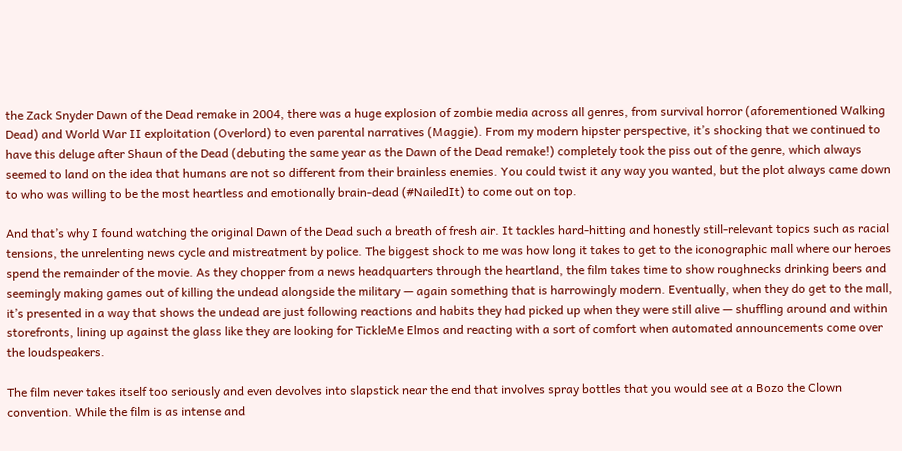the Zack Snyder Dawn of the Dead remake in 2004, there was a huge explosion of zombie media across all genres, from survival horror (aforementioned Walking Dead) and World War II exploitation (Overlord) to even parental narratives (Maggie). From my modern hipster perspective, it’s shocking that we continued to have this deluge after Shaun of the Dead (debuting the same year as the Dawn of the Dead remake!) completely took the piss out of the genre, which always seemed to land on the idea that humans are not so different from their brainless enemies. You could twist it any way you wanted, but the plot always came down to who was willing to be the most heartless and emotionally brain-dead (#NailedIt) to come out on top.

And that’s why I found watching the original Dawn of the Dead such a breath of fresh air. It tackles hard-hitting and honestly still-relevant topics such as racial tensions, the unrelenting news cycle and mistreatment by police. The biggest shock to me was how long it takes to get to the iconographic mall where our heroes spend the remainder of the movie. As they chopper from a news headquarters through the heartland, the film takes time to show roughnecks drinking beers and seemingly making games out of killing the undead alongside the military — again something that is harrowingly modern. Eventually, when they do get to the mall, it’s presented in a way that shows the undead are just following reactions and habits they had picked up when they were still alive — shuffling around and within storefronts, lining up against the glass like they are looking for TickleMe Elmos and reacting with a sort of comfort when automated announcements come over the loudspeakers.

The film never takes itself too seriously and even devolves into slapstick near the end that involves spray bottles that you would see at a Bozo the Clown convention. While the film is as intense and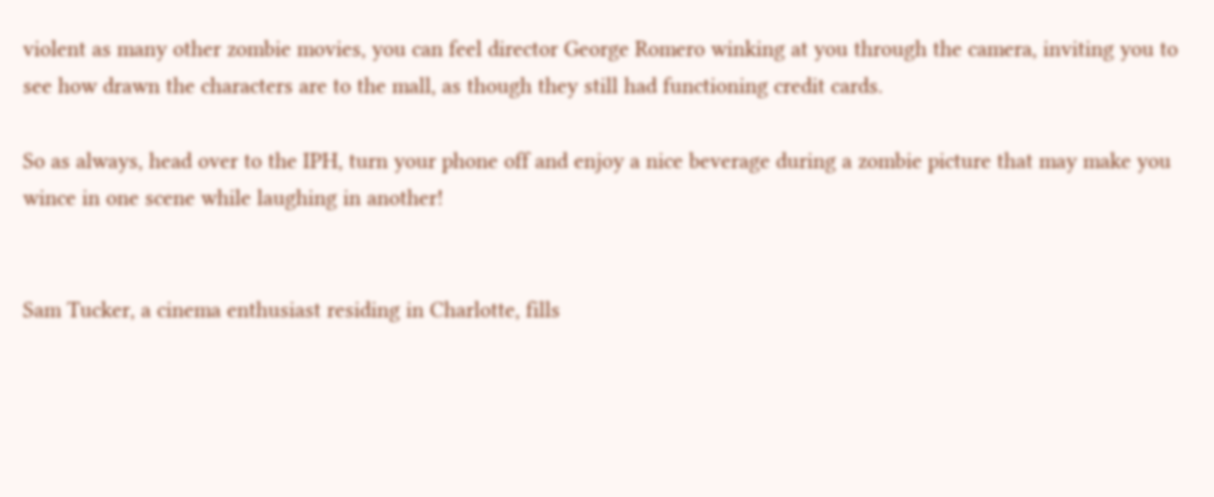violent as many other zombie movies, you can feel director George Romero winking at you through the camera, inviting you to see how drawn the characters are to the mall, as though they still had functioning credit cards.

So as always, head over to the IPH, turn your phone off and enjoy a nice beverage during a zombie picture that may make you wince in one scene while laughing in another!


Sam Tucker, a cinema enthusiast residing in Charlotte, fills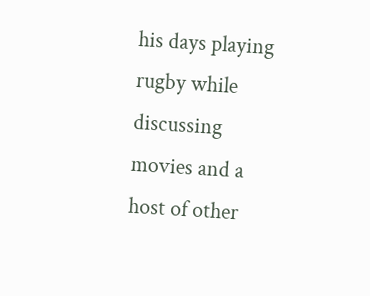his days playing rugby while discussing movies and a host of other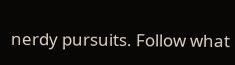nerdy pursuits. Follow what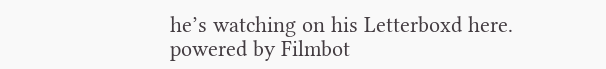he’s watching on his Letterboxd here.
powered by Filmbot